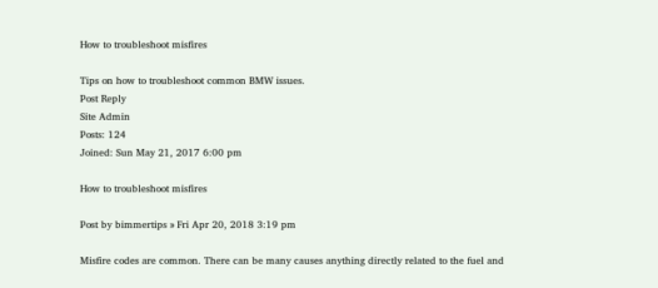How to troubleshoot misfires

Tips on how to troubleshoot common BMW issues.
Post Reply
Site Admin
Posts: 124
Joined: Sun May 21, 2017 6:00 pm

How to troubleshoot misfires

Post by bimmertips » Fri Apr 20, 2018 3:19 pm

Misfire codes are common. There can be many causes anything directly related to the fuel and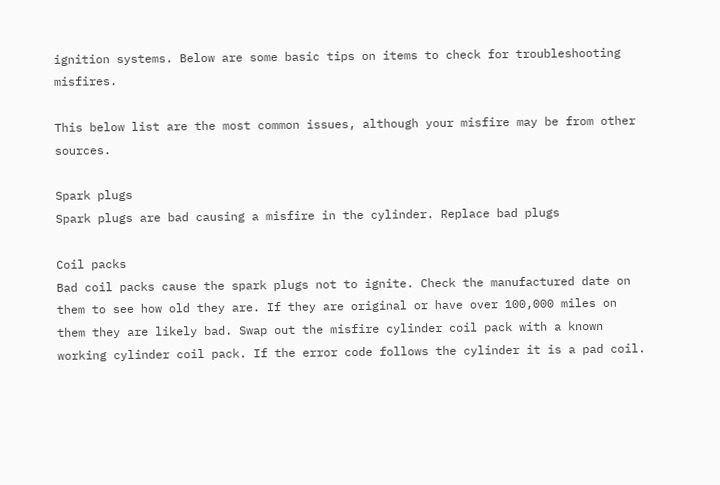ignition systems. Below are some basic tips on items to check for troubleshooting misfires.

This below list are the most common issues, although your misfire may be from other sources.

Spark plugs
Spark plugs are bad causing a misfire in the cylinder. Replace bad plugs

Coil packs
Bad coil packs cause the spark plugs not to ignite. Check the manufactured date on them to see how old they are. If they are original or have over 100,000 miles on them they are likely bad. Swap out the misfire cylinder coil pack with a known working cylinder coil pack. If the error code follows the cylinder it is a pad coil.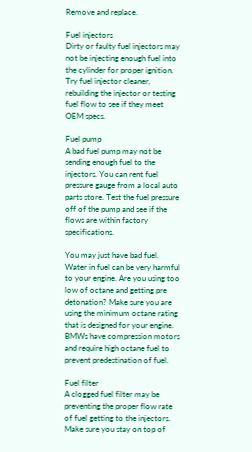Remove and replace.

Fuel injectors
Dirty or faulty fuel injectors may not be injecting enough fuel into the cylinder for proper ignition. Try fuel injector cleaner, rebuilding the injector or testing fuel flow to see if they meet OEM specs.

Fuel pump
A bad fuel pump may not be sending enough fuel to the injectors. You can rent fuel pressure gauge from a local auto parts store. Test the fuel pressure off of the pump and see if the flows are within factory specifications.

You may just have bad fuel. Water in fuel can be very harmful to your engine. Are you using too low of octane and getting pre detonation? Make sure you are using the minimum octane rating that is designed for your engine. BMWs have compression motors and require high octane fuel to prevent predestination of fuel.

Fuel filter
A clogged fuel filter may be preventing the proper flow rate of fuel getting to the injectors. Make sure you stay on top of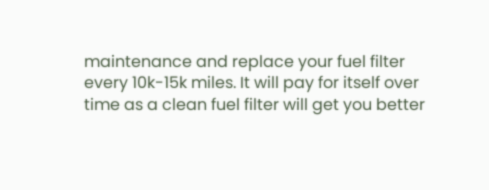maintenance and replace your fuel filter every 10k-15k miles. It will pay for itself over time as a clean fuel filter will get you better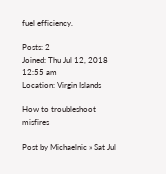fuel efficiency.

Posts: 2
Joined: Thu Jul 12, 2018 12:55 am
Location: Virgin Islands

How to troubleshoot misfires

Post by Michaelnic » Sat Jul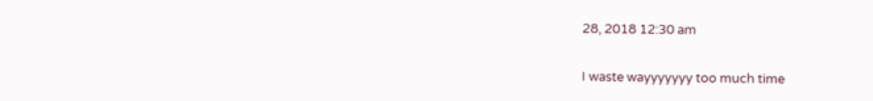28, 2018 12:30 am

I waste wayyyyyyy too much time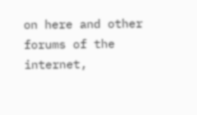on here and other forums of the internet,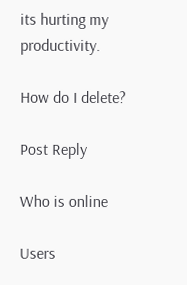its hurting my productivity.

How do I delete?

Post Reply

Who is online

Users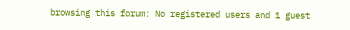browsing this forum: No registered users and 1 guest